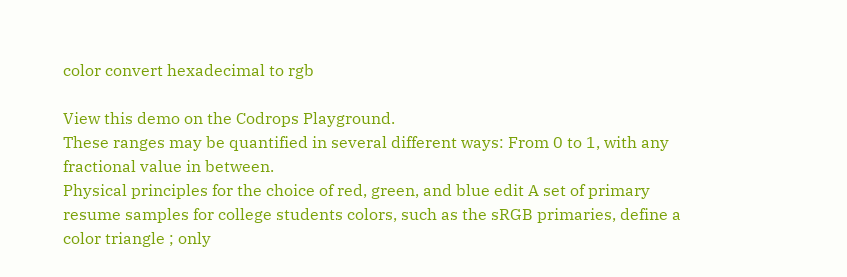color convert hexadecimal to rgb

View this demo on the Codrops Playground.
These ranges may be quantified in several different ways: From 0 to 1, with any fractional value in between.
Physical principles for the choice of red, green, and blue edit A set of primary resume samples for college students colors, such as the sRGB primaries, define a color triangle ; only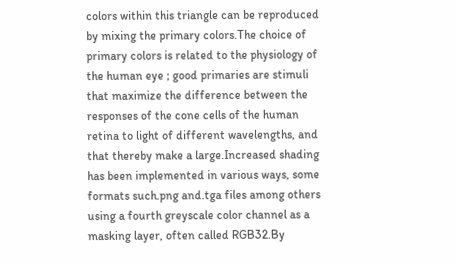colors within this triangle can be reproduced by mixing the primary colors.The choice of primary colors is related to the physiology of the human eye ; good primaries are stimuli that maximize the difference between the responses of the cone cells of the human retina to light of different wavelengths, and that thereby make a large.Increased shading has been implemented in various ways, some formats such.png and.tga files among others using a fourth greyscale color channel as a masking layer, often called RGB32.By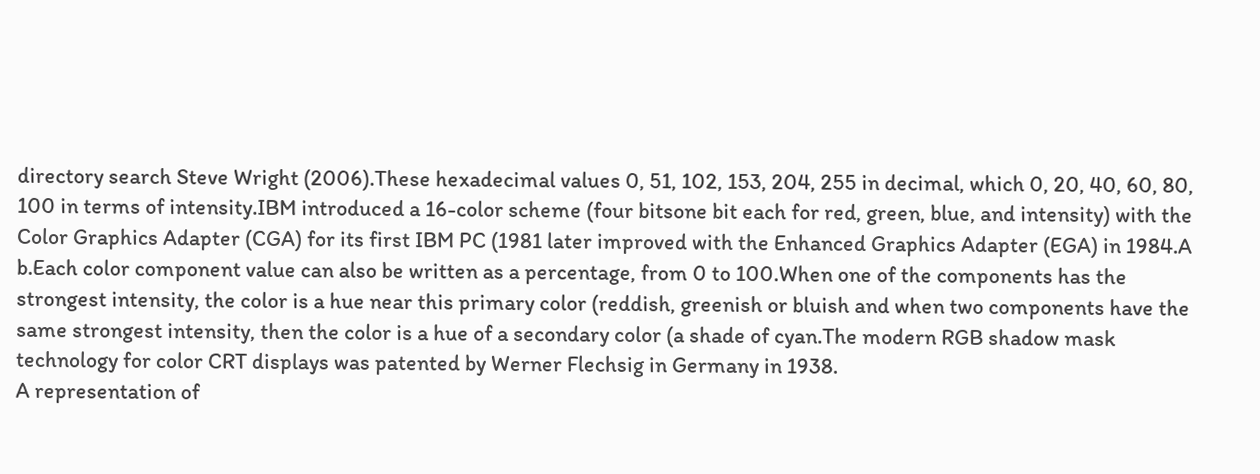directory search Steve Wright (2006).These hexadecimal values 0, 51, 102, 153, 204, 255 in decimal, which 0, 20, 40, 60, 80, 100 in terms of intensity.IBM introduced a 16-color scheme (four bitsone bit each for red, green, blue, and intensity) with the Color Graphics Adapter (CGA) for its first IBM PC (1981 later improved with the Enhanced Graphics Adapter (EGA) in 1984.A b.Each color component value can also be written as a percentage, from 0 to 100.When one of the components has the strongest intensity, the color is a hue near this primary color (reddish, greenish or bluish and when two components have the same strongest intensity, then the color is a hue of a secondary color (a shade of cyan.The modern RGB shadow mask technology for color CRT displays was patented by Werner Flechsig in Germany in 1938.
A representation of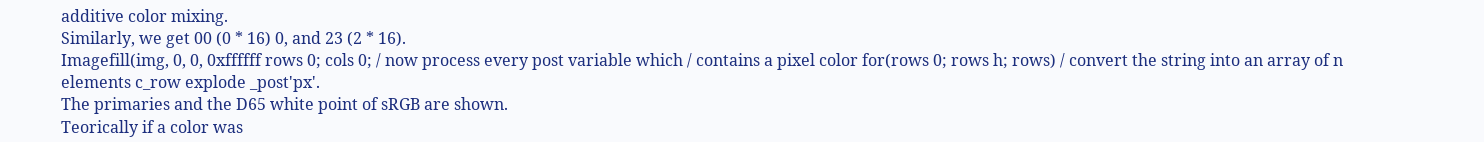additive color mixing.
Similarly, we get 00 (0 * 16) 0, and 23 (2 * 16).
Imagefill(img, 0, 0, 0xffffff rows 0; cols 0; / now process every post variable which / contains a pixel color for(rows 0; rows h; rows) / convert the string into an array of n elements c_row explode _post'px'.
The primaries and the D65 white point of sRGB are shown.
Teorically if a color was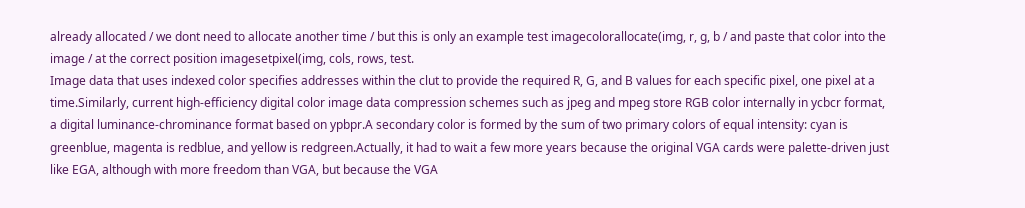already allocated / we dont need to allocate another time / but this is only an example test imagecolorallocate(img, r, g, b / and paste that color into the image / at the correct position imagesetpixel(img, cols, rows, test.
Image data that uses indexed color specifies addresses within the clut to provide the required R, G, and B values for each specific pixel, one pixel at a time.Similarly, current high-efficiency digital color image data compression schemes such as jpeg and mpeg store RGB color internally in ycbcr format, a digital luminance-chrominance format based on ypbpr.A secondary color is formed by the sum of two primary colors of equal intensity: cyan is greenblue, magenta is redblue, and yellow is redgreen.Actually, it had to wait a few more years because the original VGA cards were palette-driven just like EGA, although with more freedom than VGA, but because the VGA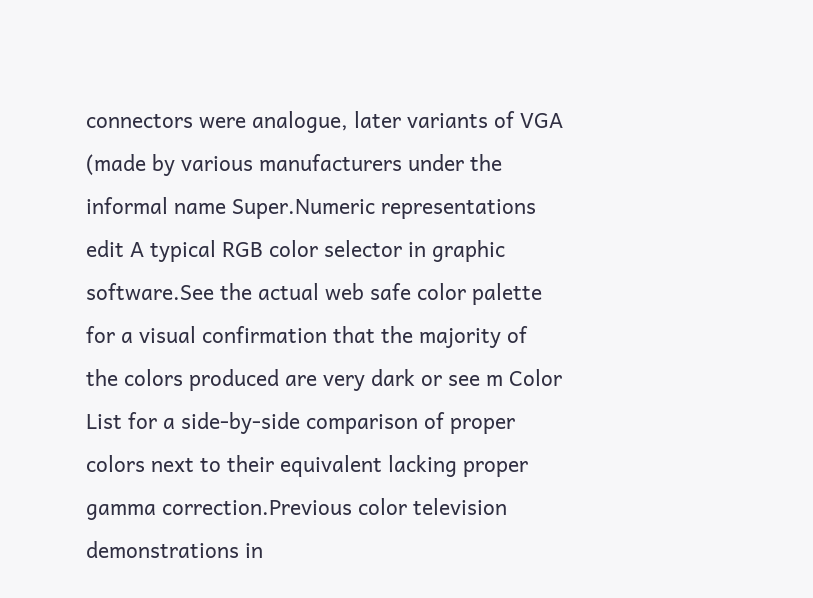connectors were analogue, later variants of VGA (made by various manufacturers under the informal name Super.Numeric representations edit A typical RGB color selector in graphic software.See the actual web safe color palette for a visual confirmation that the majority of the colors produced are very dark or see m Color List for a side-by-side comparison of proper colors next to their equivalent lacking proper gamma correction.Previous color television demonstrations in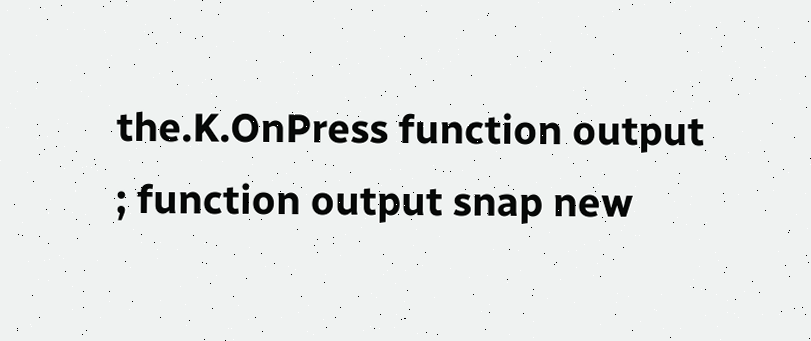the.K.OnPress function output ; function output snap new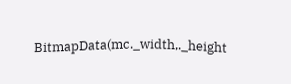BitmapData(mc._width,._height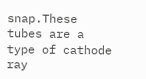snap.These tubes are a type of cathode ray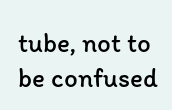tube, not to be confused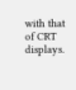with that of CRT displays.